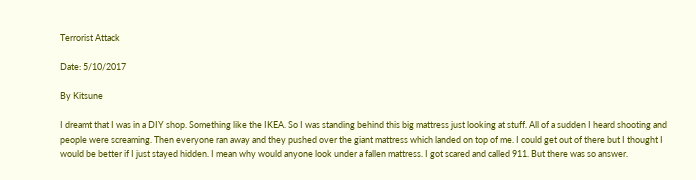Terrorist Attack

Date: 5/10/2017

By Kitsune

I dreamt that I was in a DIY shop. Something like the IKEA. So I was standing behind this big mattress just looking at stuff. All of a sudden I heard shooting and people were screaming. Then everyone ran away and they pushed over the giant mattress which landed on top of me. I could get out of there but I thought I would be better if I just stayed hidden. I mean why would anyone look under a fallen mattress. I got scared and called 911. But there was so answer.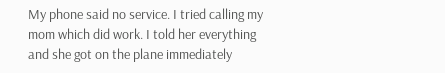My phone said no service. I tried calling my mom which did work. I told her everything and she got on the plane immediately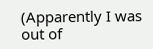(Apparently I was out of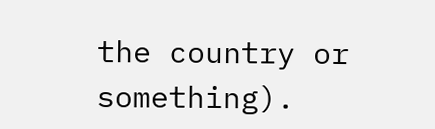the country or something).